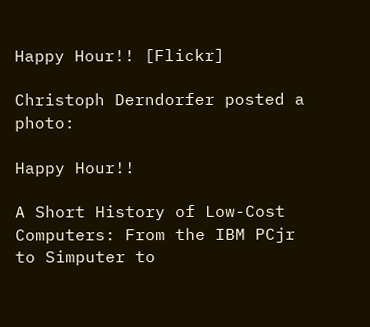Happy Hour!! [Flickr]

Christoph Derndorfer posted a photo:

Happy Hour!!

A Short History of Low-Cost Computers: From the IBM PCjr to Simputer to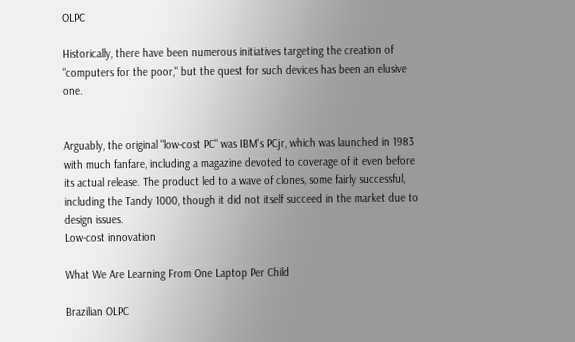OLPC

Historically, there have been numerous initiatives targeting the creation of "computers for the poor," but the quest for such devices has been an elusive one.


Arguably, the original "low-cost PC" was IBM's PCjr, which was launched in 1983 with much fanfare, including a magazine devoted to coverage of it even before its actual release. The product led to a wave of clones, some fairly successful, including the Tandy 1000, though it did not itself succeed in the market due to design issues.
Low-cost innovation

What We Are Learning From One Laptop Per Child

Brazilian OLPC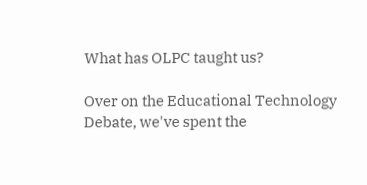What has OLPC taught us?

Over on the Educational Technology Debate, we've spent the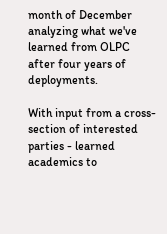month of December analyzing what we've learned from OLPC after four years of deployments.

With input from a cross-section of interested parties - learned academics to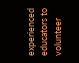experienced educators to volunteer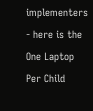implementers - here is the One Laptop Per Child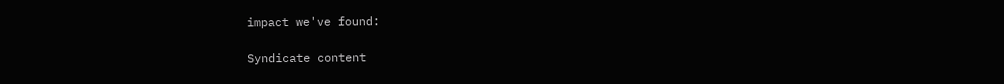impact we've found:

Syndicate content